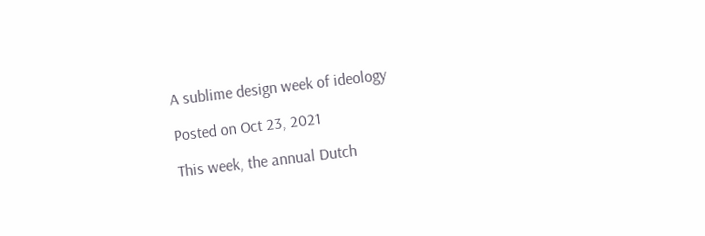A sublime design week of ideology

Posted on Oct 23, 2021

This week, the annual Dutch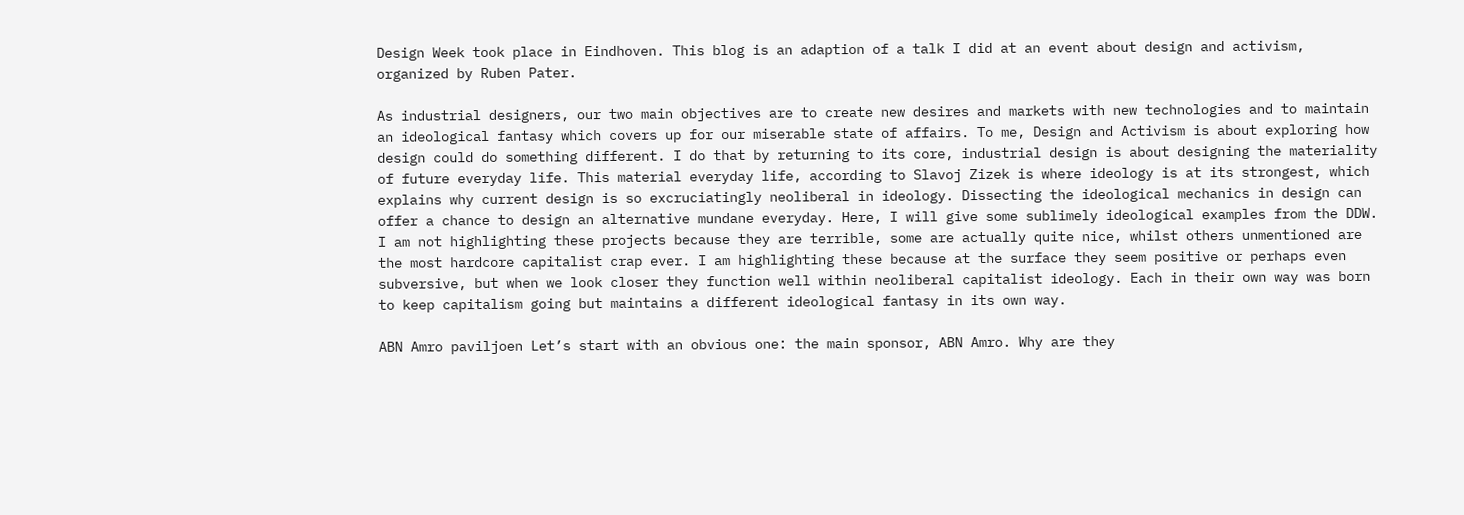Design Week took place in Eindhoven. This blog is an adaption of a talk I did at an event about design and activism, organized by Ruben Pater.

As industrial designers, our two main objectives are to create new desires and markets with new technologies and to maintain an ideological fantasy which covers up for our miserable state of affairs. To me, Design and Activism is about exploring how design could do something different. I do that by returning to its core, industrial design is about designing the materiality of future everyday life. This material everyday life, according to Slavoj Zizek is where ideology is at its strongest, which explains why current design is so excruciatingly neoliberal in ideology. Dissecting the ideological mechanics in design can offer a chance to design an alternative mundane everyday. Here, I will give some sublimely ideological examples from the DDW. I am not highlighting these projects because they are terrible, some are actually quite nice, whilst others unmentioned are the most hardcore capitalist crap ever. I am highlighting these because at the surface they seem positive or perhaps even subversive, but when we look closer they function well within neoliberal capitalist ideology. Each in their own way was born to keep capitalism going but maintains a different ideological fantasy in its own way.

ABN Amro paviljoen Let’s start with an obvious one: the main sponsor, ABN Amro. Why are they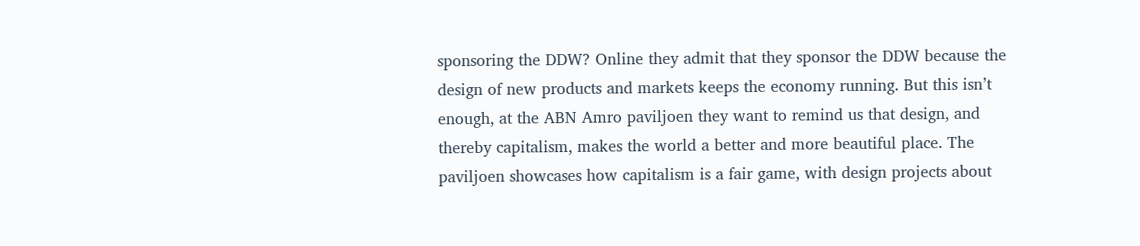sponsoring the DDW? Online they admit that they sponsor the DDW because the design of new products and markets keeps the economy running. But this isn’t enough, at the ABN Amro paviljoen they want to remind us that design, and thereby capitalism, makes the world a better and more beautiful place. The paviljoen showcases how capitalism is a fair game, with design projects about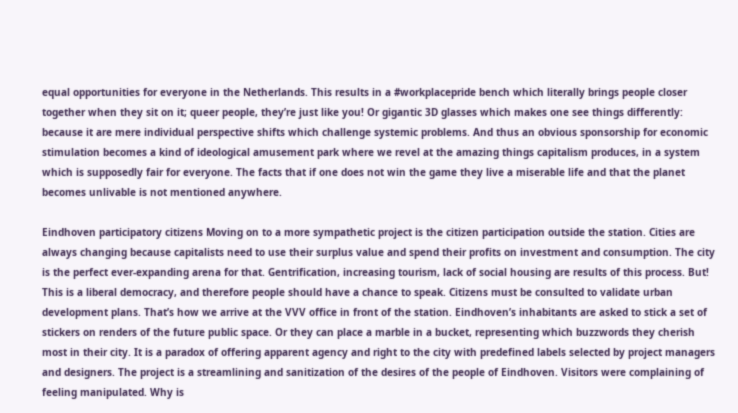equal opportunities for everyone in the Netherlands. This results in a #workplacepride bench which literally brings people closer together when they sit on it; queer people, they’re just like you! Or gigantic 3D glasses which makes one see things differently: because it are mere individual perspective shifts which challenge systemic problems. And thus an obvious sponsorship for economic stimulation becomes a kind of ideological amusement park where we revel at the amazing things capitalism produces, in a system which is supposedly fair for everyone. The facts that if one does not win the game they live a miserable life and that the planet becomes unlivable is not mentioned anywhere.

Eindhoven participatory citizens Moving on to a more sympathetic project is the citizen participation outside the station. Cities are always changing because capitalists need to use their surplus value and spend their profits on investment and consumption. The city is the perfect ever-expanding arena for that. Gentrification, increasing tourism, lack of social housing are results of this process. But! This is a liberal democracy, and therefore people should have a chance to speak. Citizens must be consulted to validate urban development plans. That’s how we arrive at the VVV office in front of the station. Eindhoven’s inhabitants are asked to stick a set of stickers on renders of the future public space. Or they can place a marble in a bucket, representing which buzzwords they cherish most in their city. It is a paradox of offering apparent agency and right to the city with predefined labels selected by project managers and designers. The project is a streamlining and sanitization of the desires of the people of Eindhoven. Visitors were complaining of feeling manipulated. Why is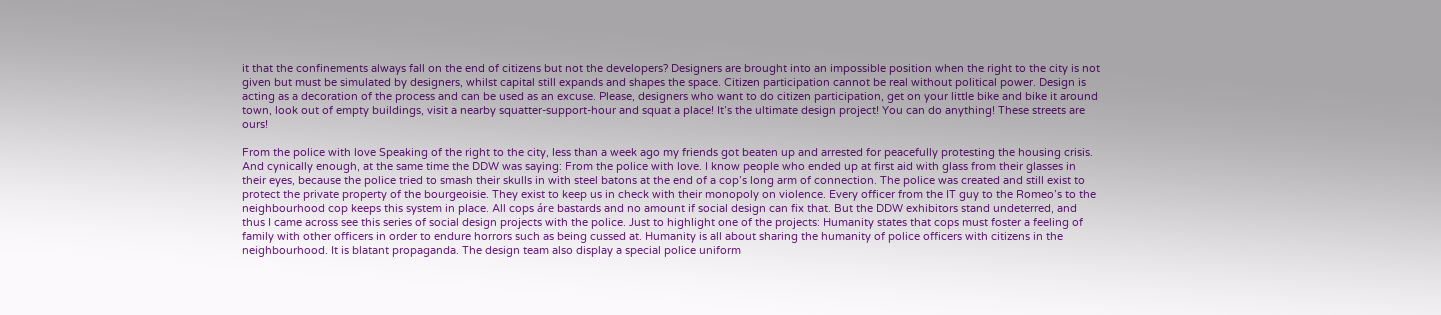it that the confinements always fall on the end of citizens but not the developers? Designers are brought into an impossible position when the right to the city is not given but must be simulated by designers, whilst capital still expands and shapes the space. Citizen participation cannot be real without political power. Design is acting as a decoration of the process and can be used as an excuse. Please, designers who want to do citizen participation, get on your little bike and bike it around town, look out of empty buildings, visit a nearby squatter-support-hour and squat a place! It’s the ultimate design project! You can do anything! These streets are ours!

From the police with love Speaking of the right to the city, less than a week ago my friends got beaten up and arrested for peacefully protesting the housing crisis. And cynically enough, at the same time the DDW was saying: From the police with love. I know people who ended up at first aid with glass from their glasses in their eyes, because the police tried to smash their skulls in with steel batons at the end of a cop’s long arm of connection. The police was created and still exist to protect the private property of the bourgeoisie. They exist to keep us in check with their monopoly on violence. Every officer from the IT guy to the Romeo’s to the neighbourhood cop keeps this system in place. All cops áre bastards and no amount if social design can fix that. But the DDW exhibitors stand undeterred, and thus I came across see this series of social design projects with the police. Just to highlight one of the projects: Humanity states that cops must foster a feeling of family with other officers in order to endure horrors such as being cussed at. Humanity is all about sharing the humanity of police officers with citizens in the neighbourhood. It is blatant propaganda. The design team also display a special police uniform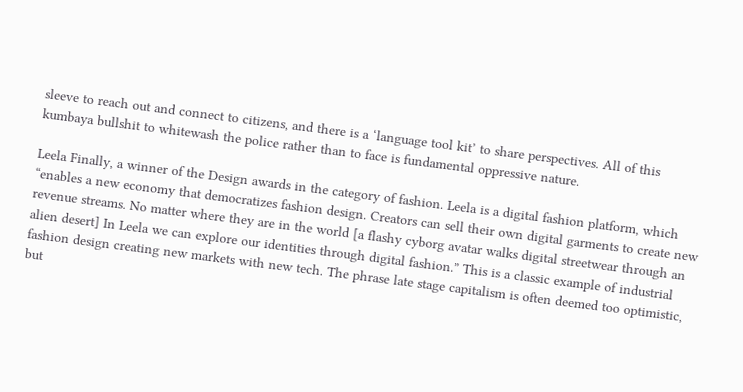sleeve to reach out and connect to citizens, and there is a ‘language tool kit’ to share perspectives. All of this kumbaya bullshit to whitewash the police rather than to face is fundamental oppressive nature.

Leela Finally, a winner of the Design awards in the category of fashion. Leela is a digital fashion platform, which “enables a new economy that democratizes fashion design. Creators can sell their own digital garments to create new revenue streams. No matter where they are in the world [a flashy cyborg avatar walks digital streetwear through an alien desert] In Leela we can explore our identities through digital fashion.” This is a classic example of industrial fashion design creating new markets with new tech. The phrase late stage capitalism is often deemed too optimistic, but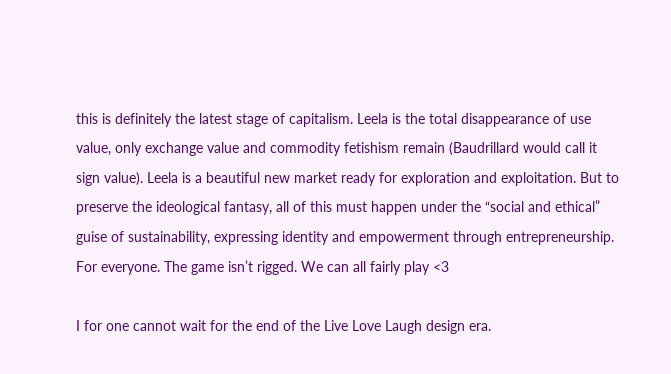this is definitely the latest stage of capitalism. Leela is the total disappearance of use value, only exchange value and commodity fetishism remain (Baudrillard would call it sign value). Leela is a beautiful new market ready for exploration and exploitation. But to preserve the ideological fantasy, all of this must happen under the “social and ethical” guise of sustainability, expressing identity and empowerment through entrepreneurship. For everyone. The game isn’t rigged. We can all fairly play <3

I for one cannot wait for the end of the Live Love Laugh design era.